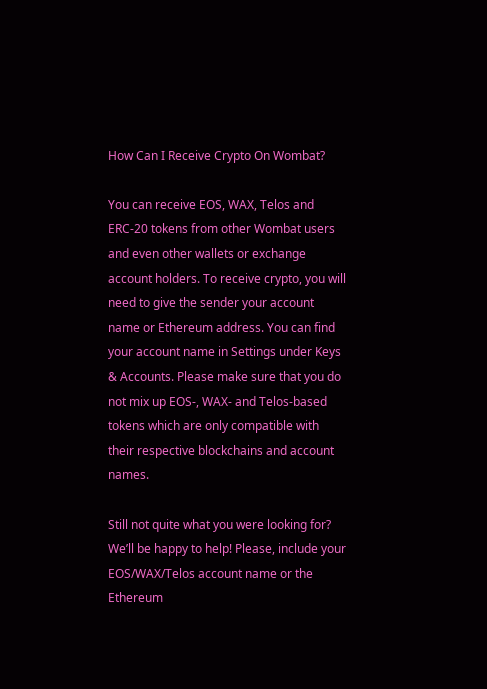How Can I Receive Crypto On Wombat?

You can receive EOS, WAX, Telos and ERC-20 tokens from other Wombat users and even other wallets or exchange account holders. To receive crypto, you will need to give the sender your account name or Ethereum address. You can find your account name in Settings under Keys & Accounts. Please make sure that you do not mix up EOS-, WAX- and Telos-based tokens which are only compatible with their respective blockchains and account names.

Still not quite what you were looking for? We’ll be happy to help! Please, include your EOS/WAX/Telos account name or the Ethereum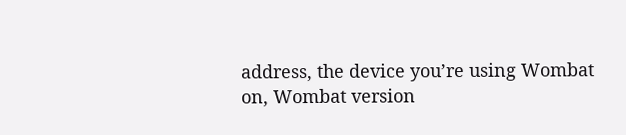address, the device you’re using Wombat on, Wombat version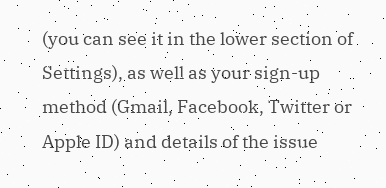(you can see it in the lower section of Settings), as well as your sign-up method (Gmail, Facebook, Twitter or Apple ID) and details of the issue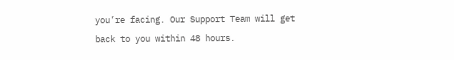you’re facing. Our Support Team will get back to you within 48 hours.